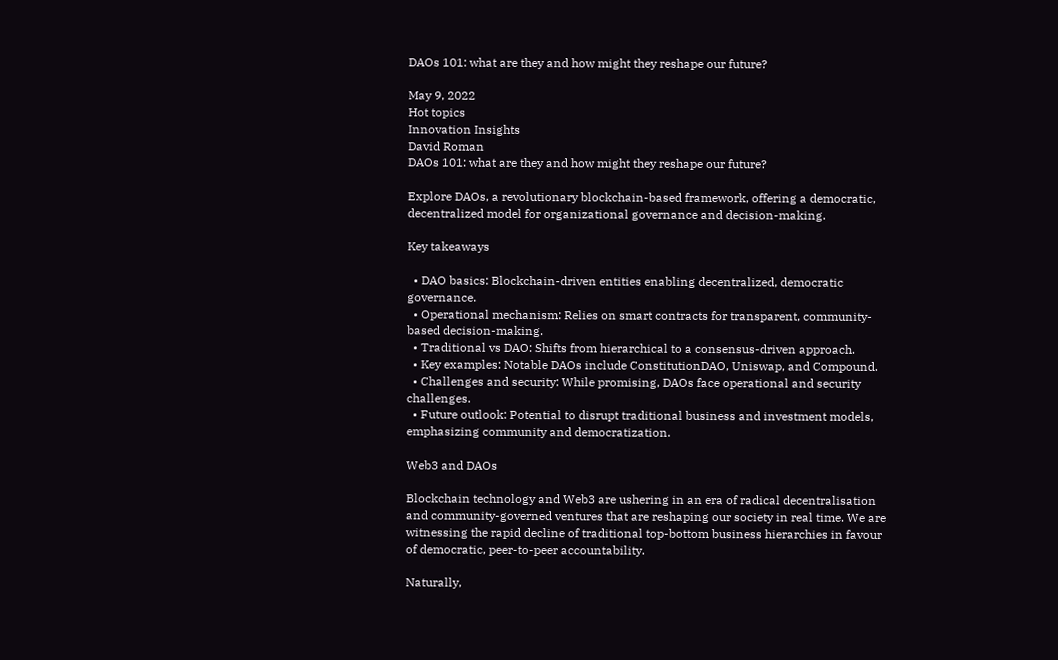DAOs 101: what are they and how might they reshape our future?

May 9, 2022
Hot topics
Innovation Insights
David Roman
DAOs 101: what are they and how might they reshape our future?

Explore DAOs, a revolutionary blockchain-based framework, offering a democratic, decentralized model for organizational governance and decision-making.

Key takeaways

  • DAO basics: Blockchain-driven entities enabling decentralized, democratic governance.
  • Operational mechanism: Relies on smart contracts for transparent, community-based decision-making.
  • Traditional vs DAO: Shifts from hierarchical to a consensus-driven approach.
  • Key examples: Notable DAOs include ConstitutionDAO, Uniswap, and Compound.
  • Challenges and security: While promising, DAOs face operational and security challenges.
  • Future outlook: Potential to disrupt traditional business and investment models, emphasizing community and democratization.

Web3 and DAOs

Blockchain technology and Web3 are ushering in an era of radical decentralisation and community-governed ventures that are reshaping our society in real time. We are witnessing the rapid decline of traditional top-bottom business hierarchies in favour of democratic, peer-to-peer accountability.

Naturally,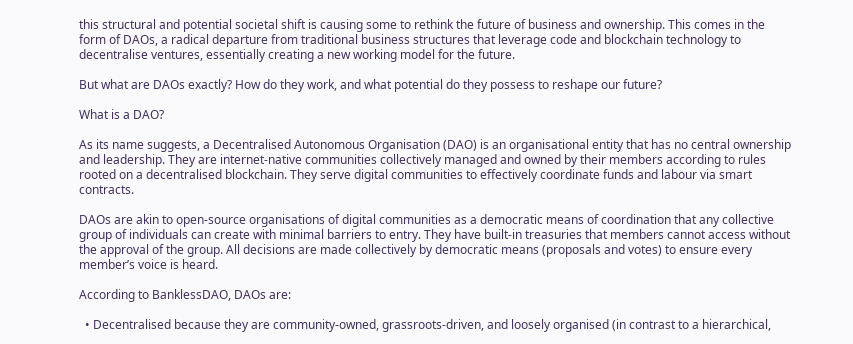this structural and potential societal shift is causing some to rethink the future of business and ownership. This comes in the form of DAOs, a radical departure from traditional business structures that leverage code and blockchain technology to decentralise ventures, essentially creating a new working model for the future.

But what are DAOs exactly? How do they work, and what potential do they possess to reshape our future?

What is a DAO?

As its name suggests, a Decentralised Autonomous Organisation (DAO) is an organisational entity that has no central ownership and leadership. They are internet-native communities collectively managed and owned by their members according to rules rooted on a decentralised blockchain. They serve digital communities to effectively coordinate funds and labour via smart contracts.

DAOs are akin to open-source organisations of digital communities as a democratic means of coordination that any collective group of individuals can create with minimal barriers to entry. They have built-in treasuries that members cannot access without the approval of the group. All decisions are made collectively by democratic means (proposals and votes) to ensure every member’s voice is heard.

According to BanklessDAO, DAOs are:

  • Decentralised because they are community-owned, grassroots-driven, and loosely organised (in contrast to a hierarchical,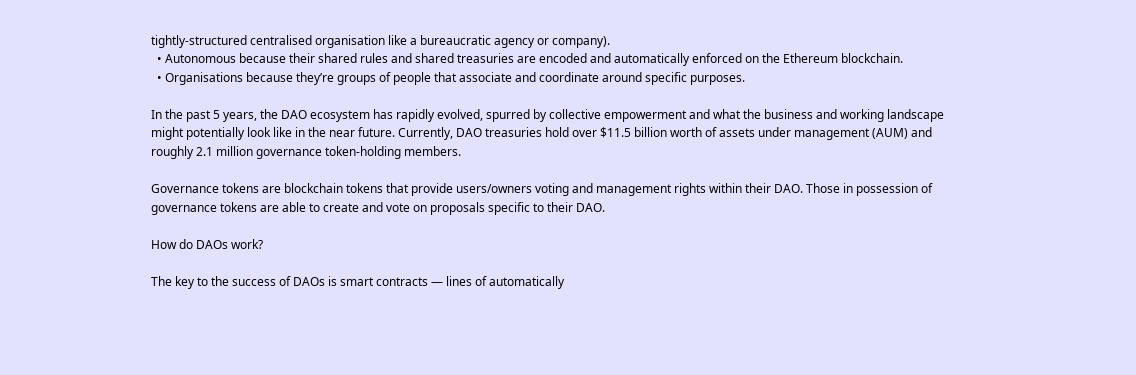tightly-structured centralised organisation like a bureaucratic agency or company).
  • Autonomous because their shared rules and shared treasuries are encoded and automatically enforced on the Ethereum blockchain.
  • Organisations because they’re groups of people that associate and coordinate around specific purposes.

In the past 5 years, the DAO ecosystem has rapidly evolved, spurred by collective empowerment and what the business and working landscape might potentially look like in the near future. Currently, DAO treasuries hold over $11.5 billion worth of assets under management (AUM) and roughly 2.1 million governance token-holding members.

Governance tokens are blockchain tokens that provide users/owners voting and management rights within their DAO. Those in possession of governance tokens are able to create and vote on proposals specific to their DAO.

How do DAOs work?

The key to the success of DAOs is smart contracts — lines of automatically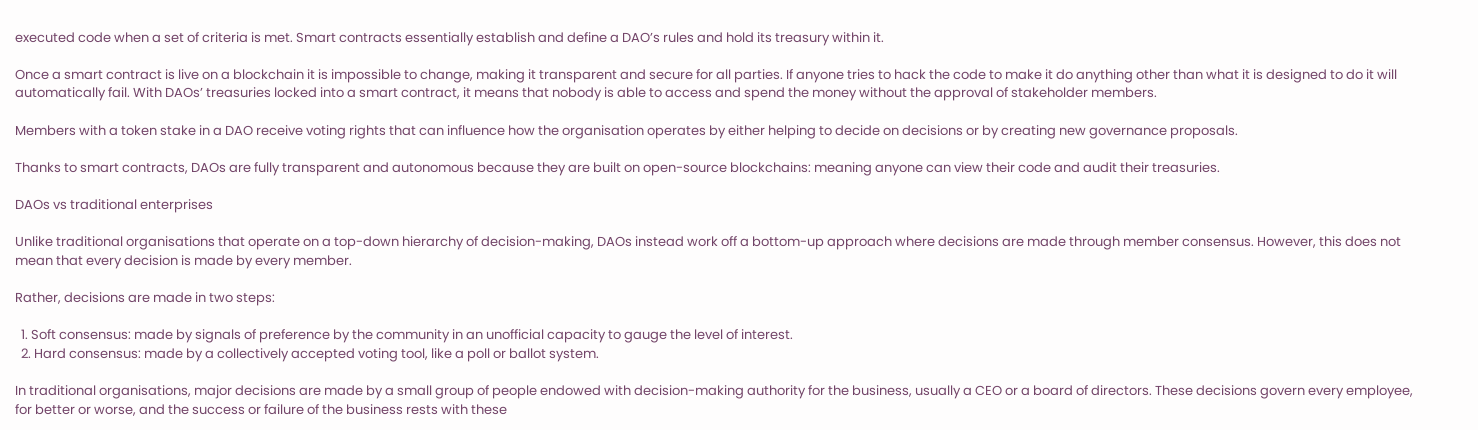executed code when a set of criteria is met. Smart contracts essentially establish and define a DAO’s rules and hold its treasury within it.

Once a smart contract is live on a blockchain it is impossible to change, making it transparent and secure for all parties. If anyone tries to hack the code to make it do anything other than what it is designed to do it will automatically fail. With DAOs’ treasuries locked into a smart contract, it means that nobody is able to access and spend the money without the approval of stakeholder members.

Members with a token stake in a DAO receive voting rights that can influence how the organisation operates by either helping to decide on decisions or by creating new governance proposals.

Thanks to smart contracts, DAOs are fully transparent and autonomous because they are built on open-source blockchains: meaning anyone can view their code and audit their treasuries.

DAOs vs traditional enterprises

Unlike traditional organisations that operate on a top-down hierarchy of decision-making, DAOs instead work off a bottom-up approach where decisions are made through member consensus. However, this does not mean that every decision is made by every member.

Rather, decisions are made in two steps:

  1. Soft consensus: made by signals of preference by the community in an unofficial capacity to gauge the level of interest.
  2. Hard consensus: made by a collectively accepted voting tool, like a poll or ballot system.

In traditional organisations, major decisions are made by a small group of people endowed with decision-making authority for the business, usually a CEO or a board of directors. These decisions govern every employee, for better or worse, and the success or failure of the business rests with these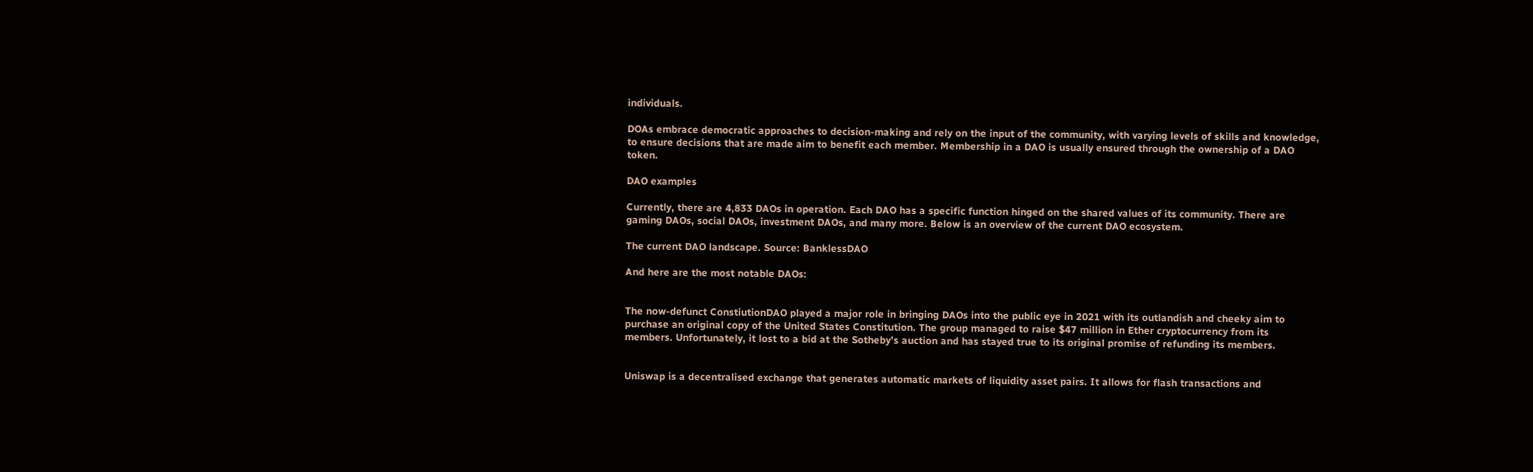individuals.

DOAs embrace democratic approaches to decision-making and rely on the input of the community, with varying levels of skills and knowledge, to ensure decisions that are made aim to benefit each member. Membership in a DAO is usually ensured through the ownership of a DAO token.

DAO examples

Currently, there are 4,833 DAOs in operation. Each DAO has a specific function hinged on the shared values of its community. There are gaming DAOs, social DAOs, investment DAOs, and many more. Below is an overview of the current DAO ecosystem.

The current DAO landscape. Source: BanklessDAO

And here are the most notable DAOs:


The now-defunct ConstiutionDAO played a major role in bringing DAOs into the public eye in 2021 with its outlandish and cheeky aim to purchase an original copy of the United States Constitution. The group managed to raise $47 million in Ether cryptocurrency from its members. Unfortunately, it lost to a bid at the Sotheby’s auction and has stayed true to its original promise of refunding its members.


Uniswap is a decentralised exchange that generates automatic markets of liquidity asset pairs. It allows for flash transactions and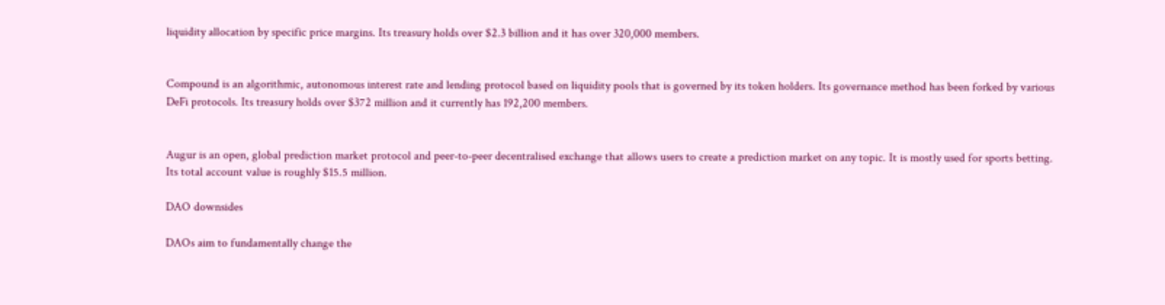liquidity allocation by specific price margins. Its treasury holds over $2.3 billion and it has over 320,000 members.


Compound is an algorithmic, autonomous interest rate and lending protocol based on liquidity pools that is governed by its token holders. Its governance method has been forked by various DeFi protocols. Its treasury holds over $372 million and it currently has 192,200 members.


Augur is an open, global prediction market protocol and peer-to-peer decentralised exchange that allows users to create a prediction market on any topic. It is mostly used for sports betting. Its total account value is roughly $15.5 million.

DAO downsides

DAOs aim to fundamentally change the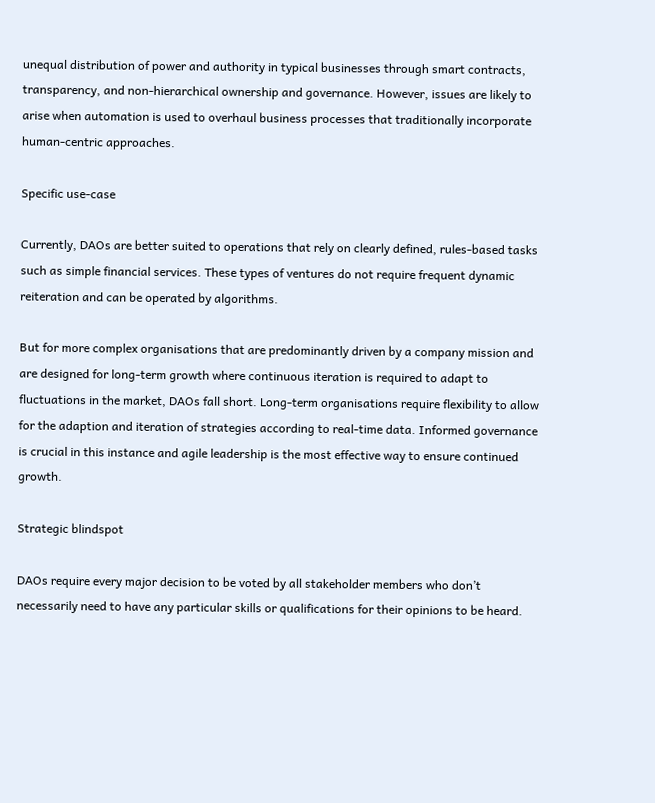unequal distribution of power and authority in typical businesses through smart contracts, transparency, and non-hierarchical ownership and governance. However, issues are likely to arise when automation is used to overhaul business processes that traditionally incorporate human-centric approaches.

Specific use-case

Currently, DAOs are better suited to operations that rely on clearly defined, rules-based tasks such as simple financial services. These types of ventures do not require frequent dynamic reiteration and can be operated by algorithms.

But for more complex organisations that are predominantly driven by a company mission and are designed for long-term growth where continuous iteration is required to adapt to fluctuations in the market, DAOs fall short. Long-term organisations require flexibility to allow for the adaption and iteration of strategies according to real-time data. Informed governance is crucial in this instance and agile leadership is the most effective way to ensure continued growth.

Strategic blindspot

DAOs require every major decision to be voted by all stakeholder members who don’t necessarily need to have any particular skills or qualifications for their opinions to be heard.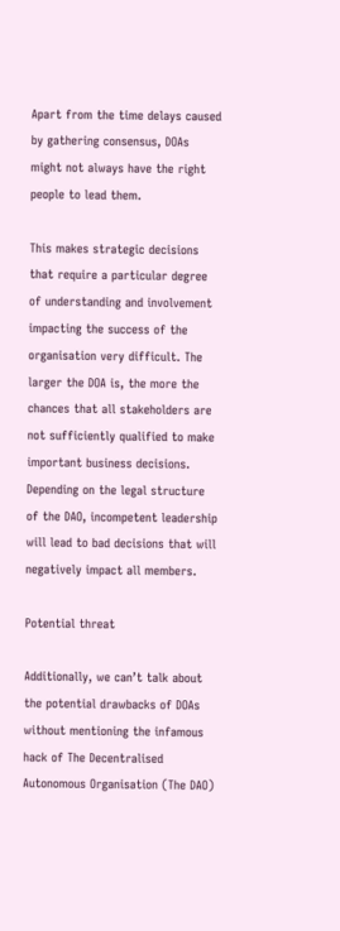Apart from the time delays caused by gathering consensus, DOAs might not always have the right people to lead them.

This makes strategic decisions that require a particular degree of understanding and involvement impacting the success of the organisation very difficult. The larger the DOA is, the more the chances that all stakeholders are not sufficiently qualified to make important business decisions. Depending on the legal structure of the DAO, incompetent leadership will lead to bad decisions that will negatively impact all members.

Potential threat

Additionally, we can’t talk about the potential drawbacks of DOAs without mentioning the infamous hack of The Decentralised Autonomous Organisation (The DAO)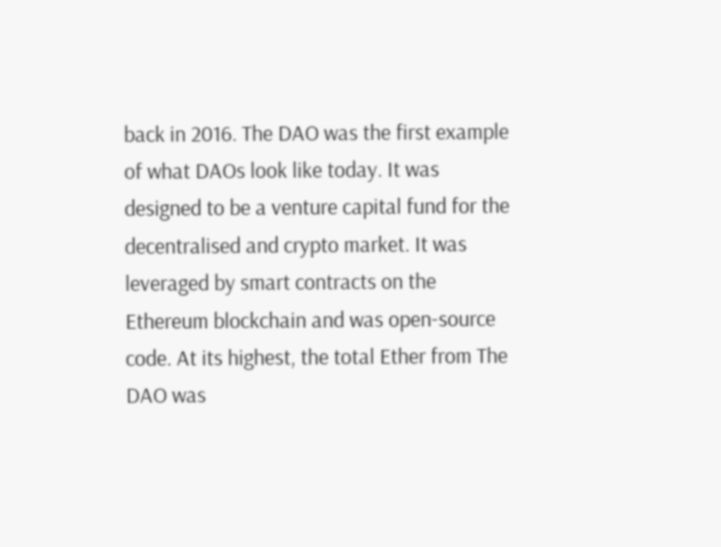back in 2016. The DAO was the first example of what DAOs look like today. It was designed to be a venture capital fund for the decentralised and crypto market. It was leveraged by smart contracts on the Ethereum blockchain and was open-source code. At its highest, the total Ether from The DAO was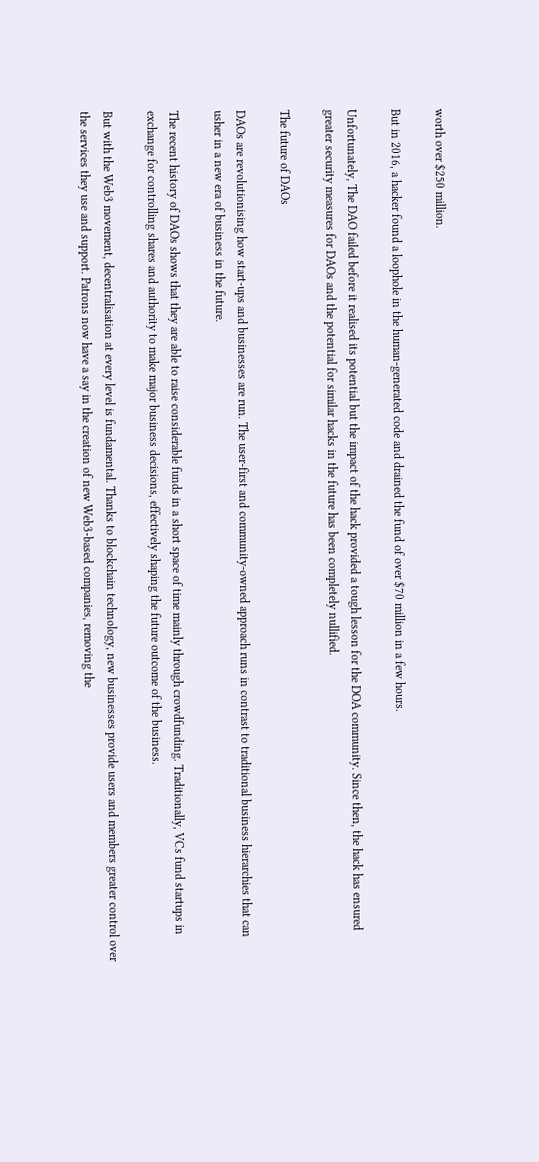worth over $250 million.

But in 2016, a hacker found a loophole in the human-generated code and drained the fund of over $70 million in a few hours.

Unfortunately, The DAO failed before it realised its potential but the impact of the hack provided a tough lesson for the DOA community. Since then, the hack has ensured greater security measures for DAOs and the potential for similar hacks in the future has been completely nullified.

The future of DAOs

DAOs are revolutionising how start-ups and businesses are run. The user-first and community-owned approach runs in contrast to traditional business hierarchies that can usher in a new era of business in the future.

The recent history of DAOs shows that they are able to raise considerable funds in a short space of time mainly through crowdfunding. Traditionally, VCs fund startups in exchange for controlling shares and authority to make major business decisions, effectively shaping the future outcome of the business.

But with the Web3 movement, decentralisation at every level is fundamental. Thanks to blockchain technology, new businesses provide users and members greater control over the services they use and support. Patrons now have a say in the creation of new Web3-based companies, removing the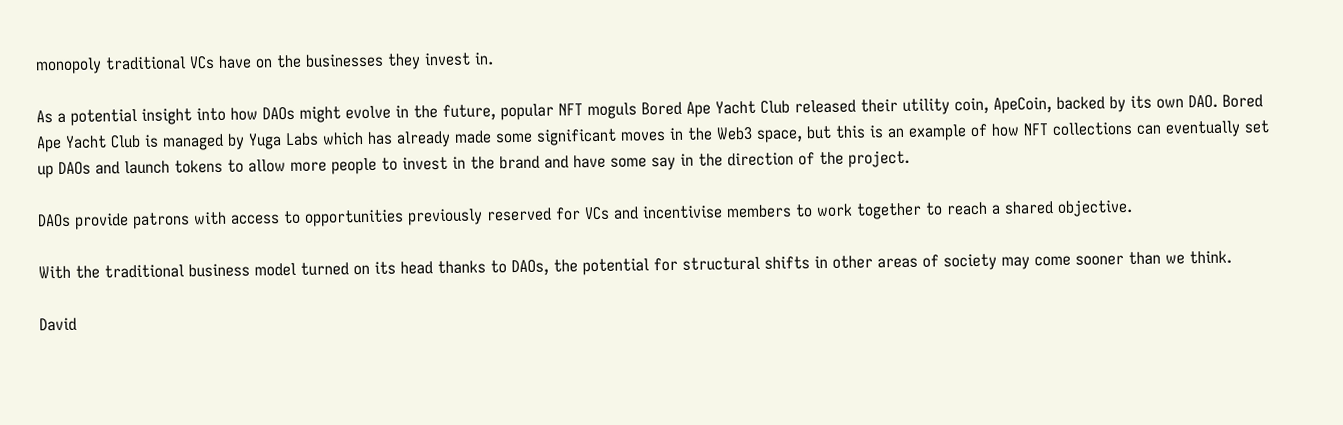monopoly traditional VCs have on the businesses they invest in.

As a potential insight into how DAOs might evolve in the future, popular NFT moguls Bored Ape Yacht Club released their utility coin, ApeCoin, backed by its own DAO. Bored Ape Yacht Club is managed by Yuga Labs which has already made some significant moves in the Web3 space, but this is an example of how NFT collections can eventually set up DAOs and launch tokens to allow more people to invest in the brand and have some say in the direction of the project.

DAOs provide patrons with access to opportunities previously reserved for VCs and incentivise members to work together to reach a shared objective.

With the traditional business model turned on its head thanks to DAOs, the potential for structural shifts in other areas of society may come sooner than we think.

David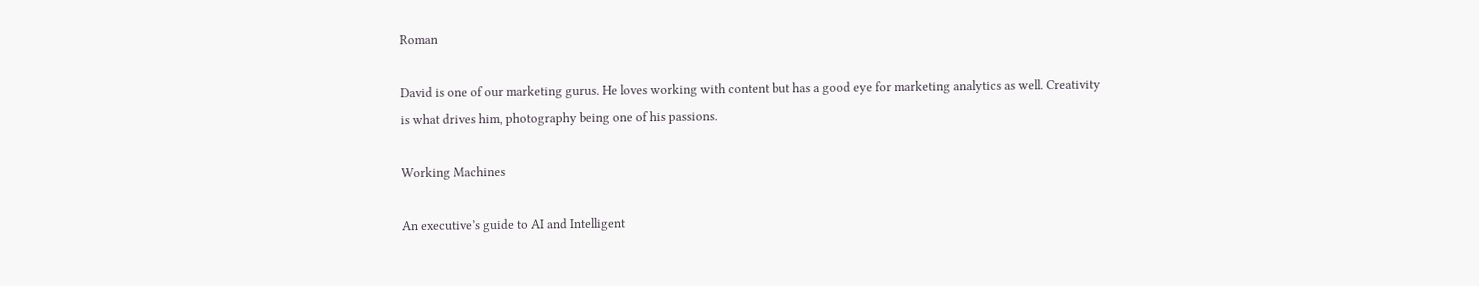Roman

David is one of our marketing gurus. He loves working with content but has a good eye for marketing analytics as well. Creativity is what drives him, photography being one of his passions.

Working Machines

An executive’s guide to AI and Intelligent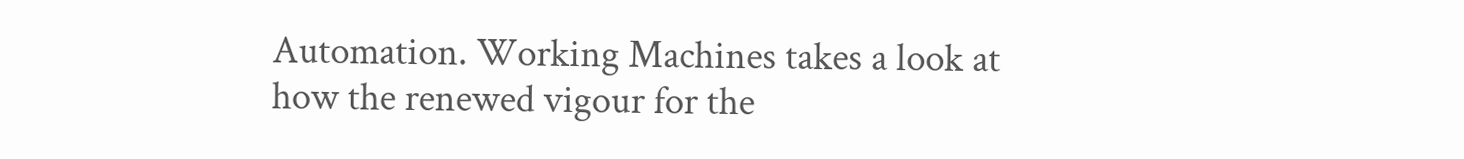Automation. Working Machines takes a look at how the renewed vigour for the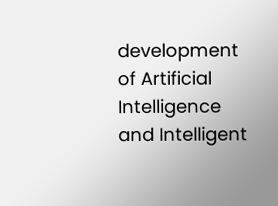development of Artificial Intelligence and Intelligent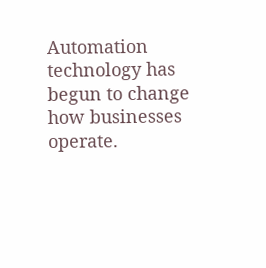Automation technology has begun to change how businesses operate.